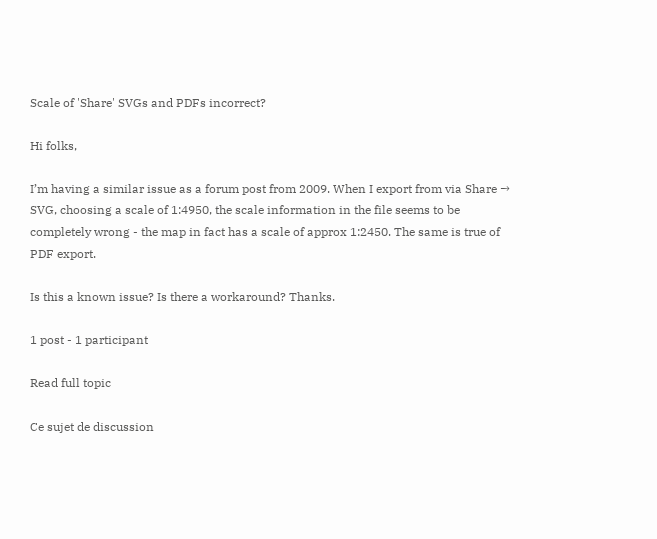Scale of 'Share' SVGs and PDFs incorrect?

Hi folks,

I’m having a similar issue as a forum post from 2009. When I export from via Share → SVG, choosing a scale of 1:4950, the scale information in the file seems to be completely wrong - the map in fact has a scale of approx 1:2450. The same is true of PDF export.

Is this a known issue? Is there a workaround? Thanks.

1 post - 1 participant

Read full topic

Ce sujet de discussion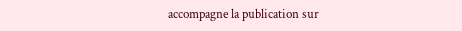accompagne la publication sur